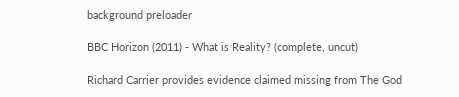background preloader

BBC Horizon (2011) - What is Reality? (complete, uncut)

Richard Carrier provides evidence claimed missing from The God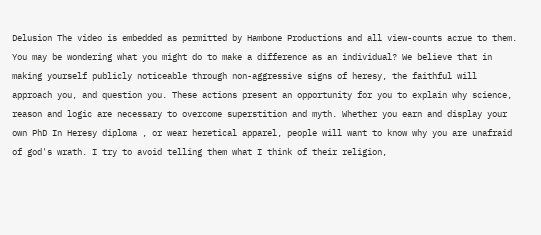Delusion The video is embedded as permitted by Hambone Productions and all view-counts acrue to them. You may be wondering what you might do to make a difference as an individual? We believe that in making yourself publicly noticeable through non-aggressive signs of heresy, the faithful will approach you, and question you. These actions present an opportunity for you to explain why science, reason and logic are necessary to overcome superstition and myth. Whether you earn and display your own PhD In Heresy diploma , or wear heretical apparel, people will want to know why you are unafraid of god's wrath. I try to avoid telling them what I think of their religion,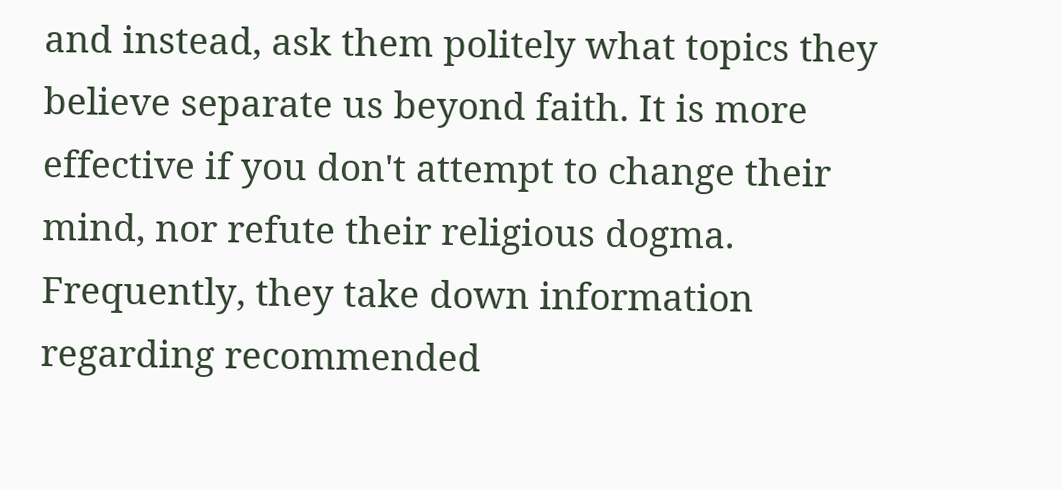and instead, ask them politely what topics they believe separate us beyond faith. It is more effective if you don't attempt to change their mind, nor refute their religious dogma. Frequently, they take down information regarding recommended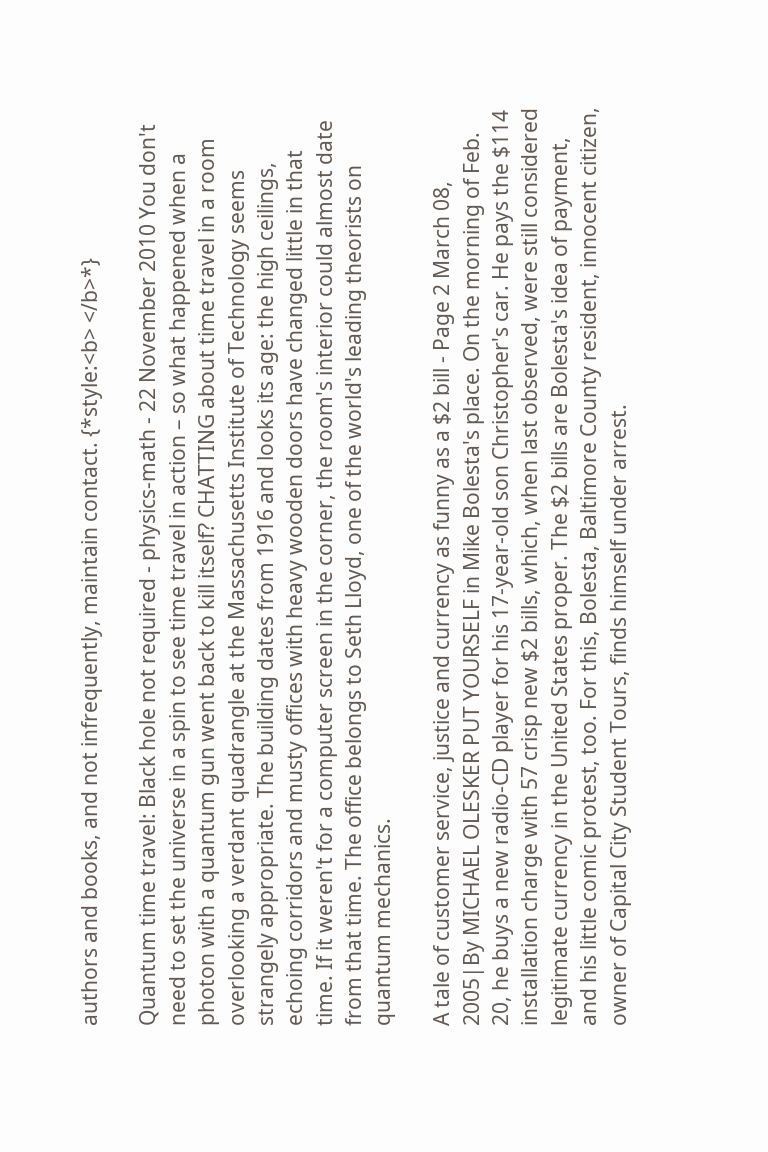authors and books, and not infrequently, maintain contact. {*style:<b> </b>*}

Quantum time travel: Black hole not required - physics-math - 22 November 2010 You don't need to set the universe in a spin to see time travel in action – so what happened when a photon with a quantum gun went back to kill itself? CHATTING about time travel in a room overlooking a verdant quadrangle at the Massachusetts Institute of Technology seems strangely appropriate. The building dates from 1916 and looks its age: the high ceilings, echoing corridors and musty offices with heavy wooden doors have changed little in that time. If it weren't for a computer screen in the corner, the room's interior could almost date from that time. The office belongs to Seth Lloyd, one of the world's leading theorists on quantum mechanics.

A tale of customer service, justice and currency as funny as a $2 bill - Page 2 March 08, 2005|By MICHAEL OLESKER PUT YOURSELF in Mike Bolesta's place. On the morning of Feb. 20, he buys a new radio-CD player for his 17-year-old son Christopher's car. He pays the $114 installation charge with 57 crisp new $2 bills, which, when last observed, were still considered legitimate currency in the United States proper. The $2 bills are Bolesta's idea of payment, and his little comic protest, too. For this, Bolesta, Baltimore County resident, innocent citizen, owner of Capital City Student Tours, finds himself under arrest.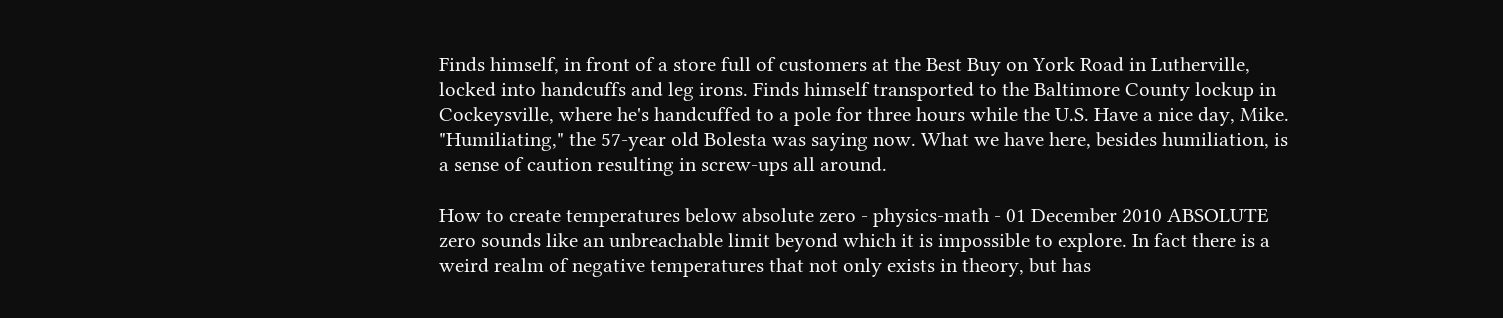Finds himself, in front of a store full of customers at the Best Buy on York Road in Lutherville, locked into handcuffs and leg irons. Finds himself transported to the Baltimore County lockup in Cockeysville, where he's handcuffed to a pole for three hours while the U.S. Have a nice day, Mike. "Humiliating," the 57-year old Bolesta was saying now. What we have here, besides humiliation, is a sense of caution resulting in screw-ups all around.

How to create temperatures below absolute zero - physics-math - 01 December 2010 ABSOLUTE zero sounds like an unbreachable limit beyond which it is impossible to explore. In fact there is a weird realm of negative temperatures that not only exists in theory, but has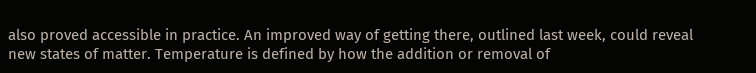also proved accessible in practice. An improved way of getting there, outlined last week, could reveal new states of matter. Temperature is defined by how the addition or removal of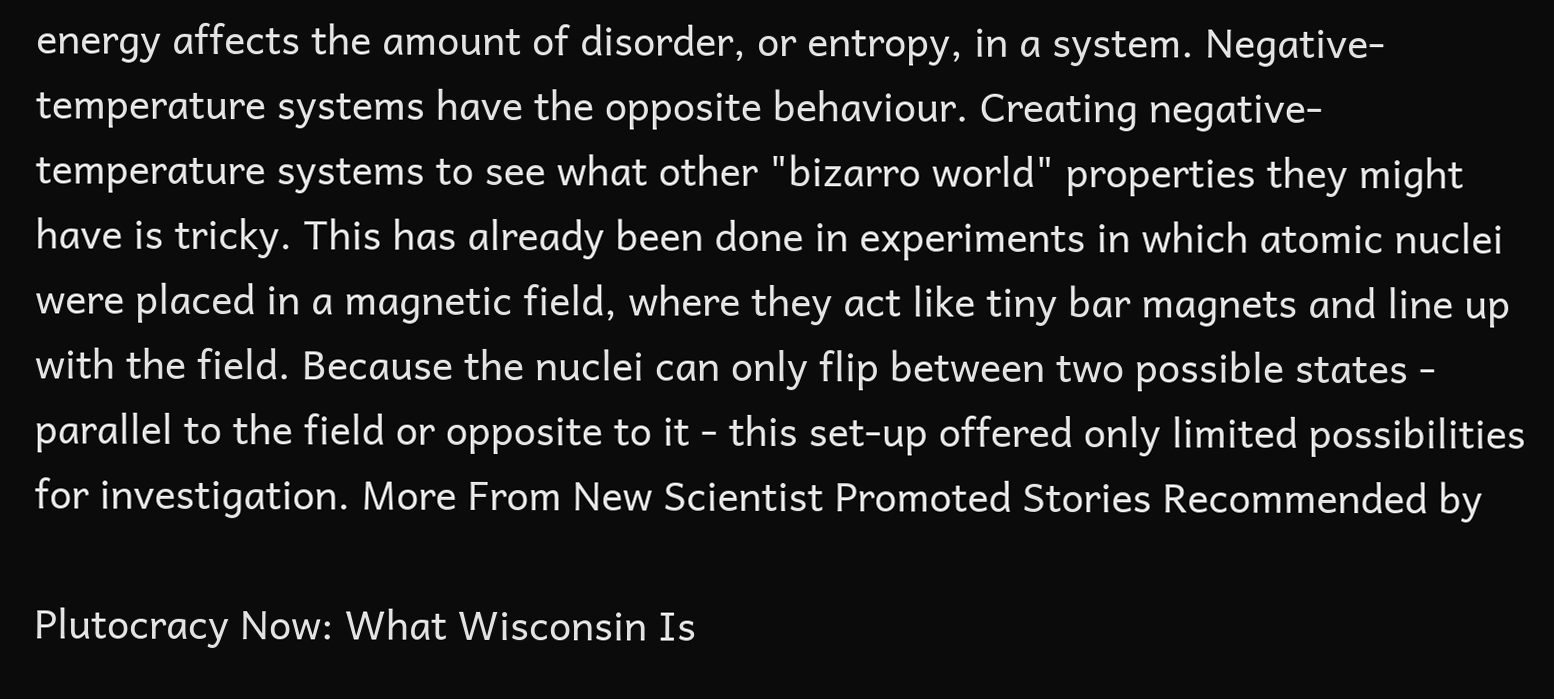energy affects the amount of disorder, or entropy, in a system. Negative-temperature systems have the opposite behaviour. Creating negative-temperature systems to see what other "bizarro world" properties they might have is tricky. This has already been done in experiments in which atomic nuclei were placed in a magnetic field, where they act like tiny bar magnets and line up with the field. Because the nuclei can only flip between two possible states - parallel to the field or opposite to it - this set-up offered only limited possibilities for investigation. More From New Scientist Promoted Stories Recommended by

Plutocracy Now: What Wisconsin Is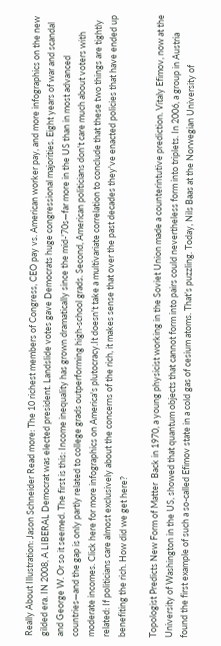Really About Illustration: Jason Schneider Read more: The 10 richest members of Congress, CEO pay vs. American worker pay, and more infographics on the new gilded era. IN 2008, A LIBERAL Democrat was elected president. Landslide votes gave Democrats huge congressional majorities. Eight years of war and scandal and George W. Or so it seemed. The first is this: Income inequality has grown dramatically since the mid-'70s—far more in the US than in most advanced countries—and the gap is only partly related to college grads outperforming high-school grads. Second, American politicians don't care much about voters with moderate incomes. Click here for more infographics on America's plutocracy.It doesn't take a multivariate correlation to conclude that these two things are tightly related: If politicians care almost exclusively about the concerns of the rich, it makes sense that over the past decades they've enacted policies that have ended up benefiting the rich. How did we get here?

Topologist Predicts New Form of Matter  Back in 1970, a young physicist working in the Soviet Union made a counterintutive prediction. Vitaly Efimov, now at the University of Washington in the US, showed that quantum objects that cannot form into pairs could nevertheless form into triplets. In 2006, a group in Austria found the first example of such a so-called Efimov state in a cold gas of cesium atoms. That’s puzzling. Today, Nils Baas at the Norwegian University of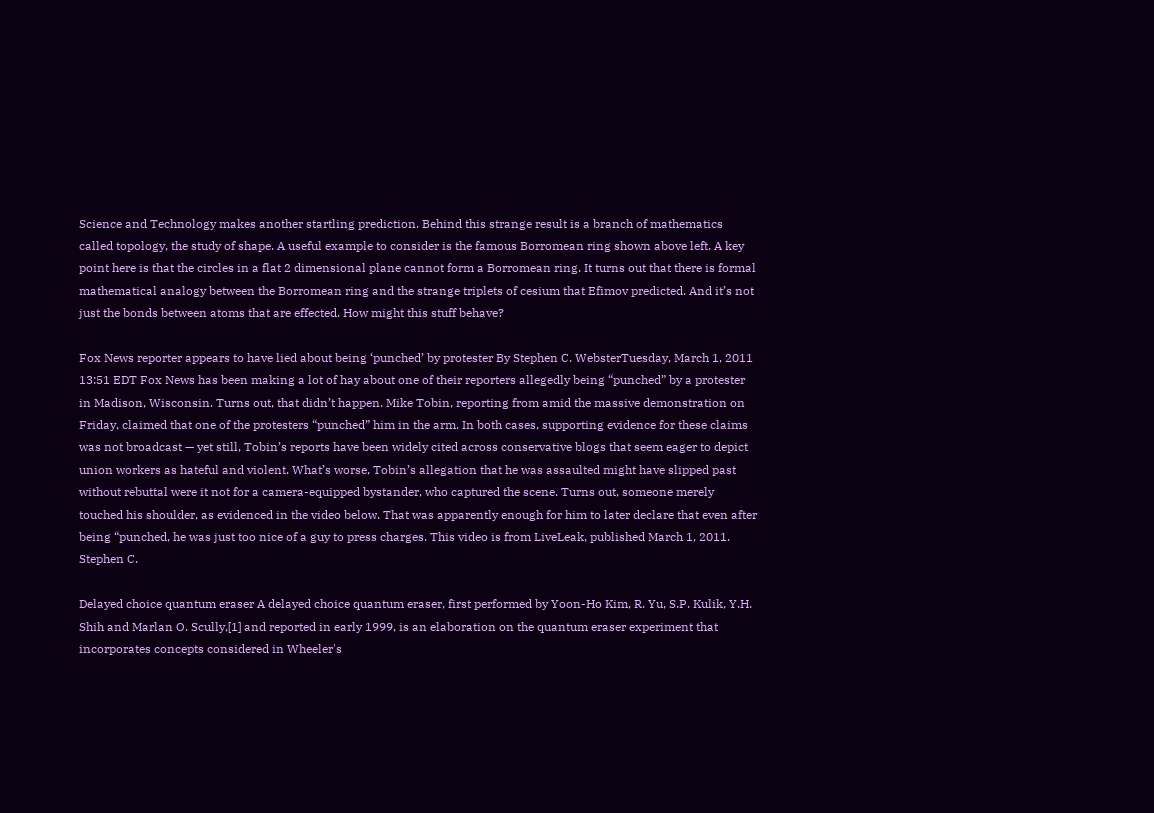Science and Technology makes another startling prediction. Behind this strange result is a branch of mathematics called topology, the study of shape. A useful example to consider is the famous Borromean ring shown above left. A key point here is that the circles in a flat 2 dimensional plane cannot form a Borromean ring. It turns out that there is formal mathematical analogy between the Borromean ring and the strange triplets of cesium that Efimov predicted. And it’s not just the bonds between atoms that are effected. How might this stuff behave?

Fox News reporter appears to have lied about being ‘punched’ by protester By Stephen C. WebsterTuesday, March 1, 2011 13:51 EDT Fox News has been making a lot of hay about one of their reporters allegedly being “punched” by a protester in Madison, Wisconsin. Turns out, that didn’t happen. Mike Tobin, reporting from amid the massive demonstration on Friday, claimed that one of the protesters “punched” him in the arm. In both cases, supporting evidence for these claims was not broadcast — yet still, Tobin’s reports have been widely cited across conservative blogs that seem eager to depict union workers as hateful and violent. What’s worse, Tobin’s allegation that he was assaulted might have slipped past without rebuttal were it not for a camera-equipped bystander, who captured the scene. Turns out, someone merely touched his shoulder, as evidenced in the video below. That was apparently enough for him to later declare that even after being “punched, he was just too nice of a guy to press charges. This video is from LiveLeak, published March 1, 2011. Stephen C.

Delayed choice quantum eraser A delayed choice quantum eraser, first performed by Yoon-Ho Kim, R. Yu, S.P. Kulik, Y.H. Shih and Marlan O. Scully,[1] and reported in early 1999, is an elaboration on the quantum eraser experiment that incorporates concepts considered in Wheeler's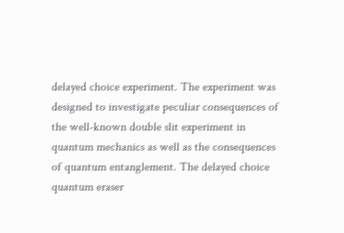delayed choice experiment. The experiment was designed to investigate peculiar consequences of the well-known double slit experiment in quantum mechanics as well as the consequences of quantum entanglement. The delayed choice quantum eraser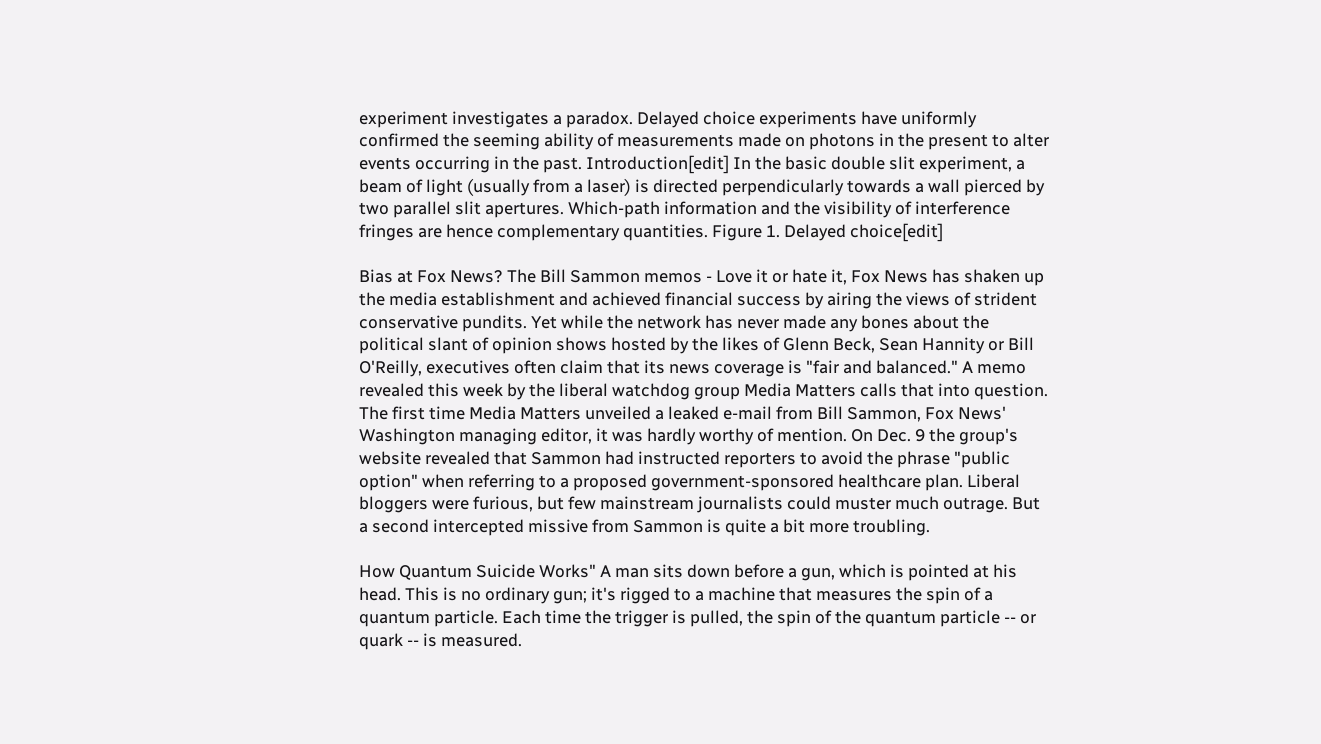experiment investigates a paradox. Delayed choice experiments have uniformly confirmed the seeming ability of measurements made on photons in the present to alter events occurring in the past. Introduction[edit] In the basic double slit experiment, a beam of light (usually from a laser) is directed perpendicularly towards a wall pierced by two parallel slit apertures. Which-path information and the visibility of interference fringes are hence complementary quantities. Figure 1. Delayed choice[edit]

Bias at Fox News? The Bill Sammon memos - Love it or hate it, Fox News has shaken up the media establishment and achieved financial success by airing the views of strident conservative pundits. Yet while the network has never made any bones about the political slant of opinion shows hosted by the likes of Glenn Beck, Sean Hannity or Bill O'Reilly, executives often claim that its news coverage is "fair and balanced." A memo revealed this week by the liberal watchdog group Media Matters calls that into question. The first time Media Matters unveiled a leaked e-mail from Bill Sammon, Fox News' Washington managing editor, it was hardly worthy of mention. On Dec. 9 the group's website revealed that Sammon had instructed reporters to avoid the phrase "public option" when referring to a proposed government-sponsored healthcare plan. Liberal bloggers were furious, but few mainstream journalists could muster much outrage. But a second intercepted missive from Sammon is quite a bit more troubling.

How Quantum Suicide Works" A man sits down before a gun, which is pointed at his head. This is no ordinary gun; it's rigged to a machine that measures the spin of a quantum particle. Each time the trigger is pulled, the spin of the quantum particle -- or quark -- is measured.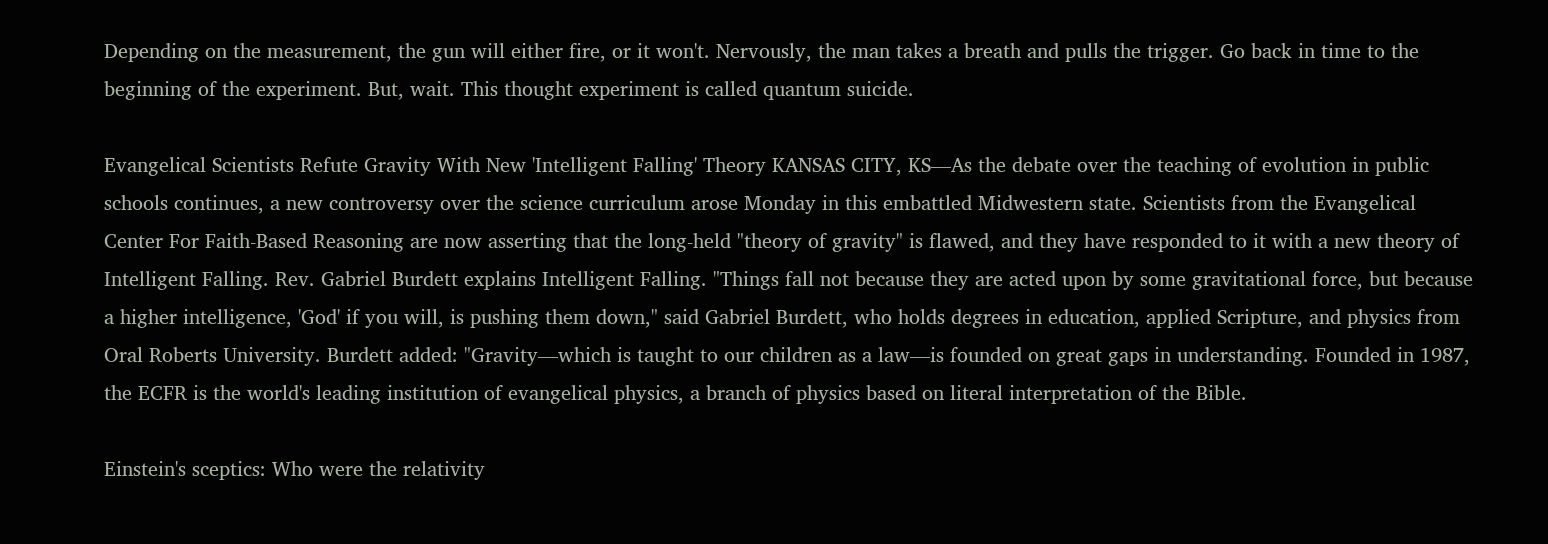Depending on the measurement, the gun will either fire, or it won't. Nervously, the man takes a breath and pulls the trigger. Go back in time to the beginning of the experiment. But, wait. This thought experiment is called quantum suicide.

Evangelical Scientists Refute Gravity With New 'Intelligent Falling' Theory KANSAS CITY, KS—As the debate over the teaching of evolution in public schools continues, a new controversy over the science curriculum arose Monday in this embattled Midwestern state. Scientists from the Evangelical Center For Faith-Based Reasoning are now asserting that the long-held "theory of gravity" is flawed, and they have responded to it with a new theory of Intelligent Falling. Rev. Gabriel Burdett explains Intelligent Falling. "Things fall not because they are acted upon by some gravitational force, but because a higher intelligence, 'God' if you will, is pushing them down," said Gabriel Burdett, who holds degrees in education, applied Scripture, and physics from Oral Roberts University. Burdett added: "Gravity—which is taught to our children as a law—is founded on great gaps in understanding. Founded in 1987, the ECFR is the world's leading institution of evangelical physics, a branch of physics based on literal interpretation of the Bible.

Einstein's sceptics: Who were the relativity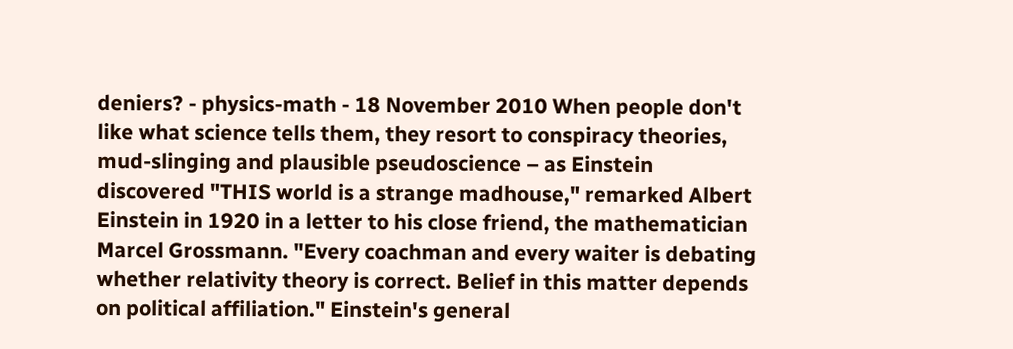deniers? - physics-math - 18 November 2010 When people don't like what science tells them, they resort to conspiracy theories, mud-slinging and plausible pseudoscience – as Einstein discovered "THIS world is a strange madhouse," remarked Albert Einstein in 1920 in a letter to his close friend, the mathematician Marcel Grossmann. "Every coachman and every waiter is debating whether relativity theory is correct. Belief in this matter depends on political affiliation." Einstein's general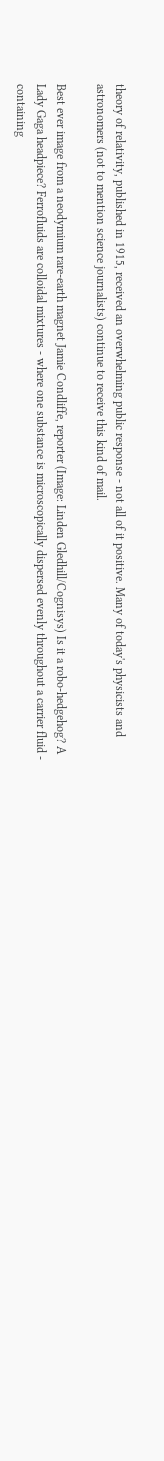theory of relativity, published in 1915, received an overwhelming public response - not all of it positive. Many of today's physicists and astronomers (not to mention science journalists) continue to receive this kind of mail.

Best ever image from a neodymium rare-earth magnet Jamie Condliffe, reporter (Image: Linden Gledhill/Cognisys) Is it a robo-hedgehog? A Lady Gaga headpiece? Ferrofluids are colloidal mixtures - where one substance is microscopically dispersed evenly throughout a carrier fluid - containing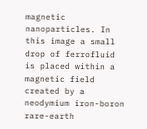magnetic nanoparticles. In this image a small drop of ferrofluid is placed within a magnetic field created by a neodymium iron-boron rare-earth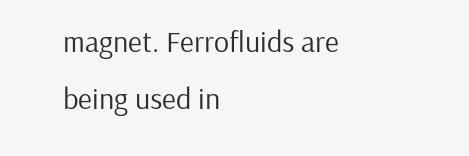magnet. Ferrofluids are being used in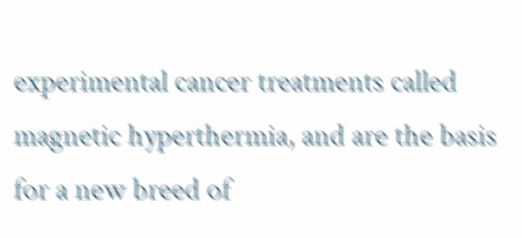experimental cancer treatments called magnetic hyperthermia, and are the basis for a new breed of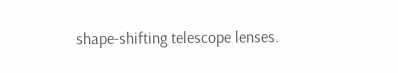shape-shifting telescope lenses.